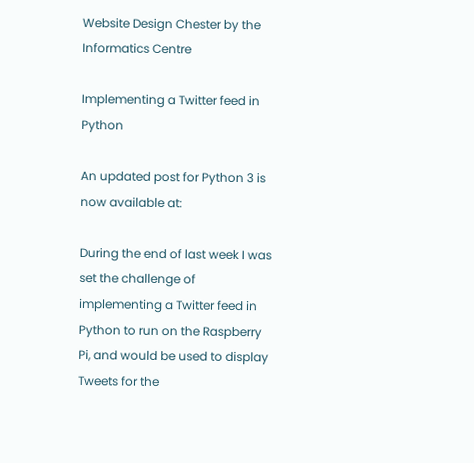Website Design Chester by the Informatics Centre

Implementing a Twitter feed in Python

An updated post for Python 3 is now available at:

During the end of last week I was set the challenge of implementing a Twitter feed in Python to run on the Raspberry Pi, and would be used to display Tweets for the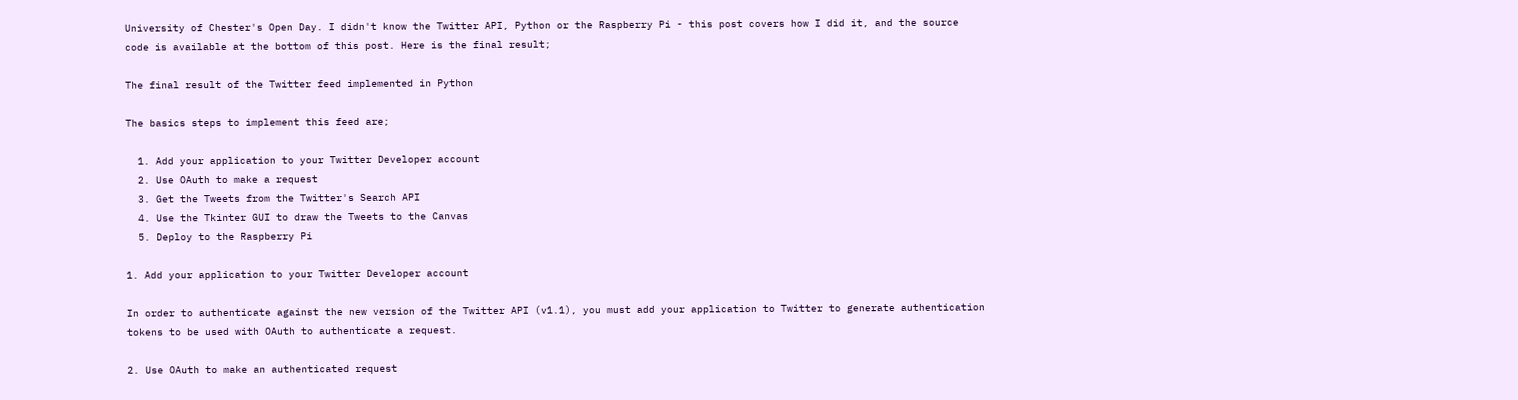University of Chester's Open Day. I didn't know the Twitter API, Python or the Raspberry Pi - this post covers how I did it, and the source code is available at the bottom of this post. Here is the final result;

The final result of the Twitter feed implemented in Python

The basics steps to implement this feed are;

  1. Add your application to your Twitter Developer account
  2. Use OAuth to make a request
  3. Get the Tweets from the Twitter's Search API
  4. Use the Tkinter GUI to draw the Tweets to the Canvas
  5. Deploy to the Raspberry Pi

1. Add your application to your Twitter Developer account

In order to authenticate against the new version of the Twitter API (v1.1), you must add your application to Twitter to generate authentication tokens to be used with OAuth to authenticate a request.

2. Use OAuth to make an authenticated request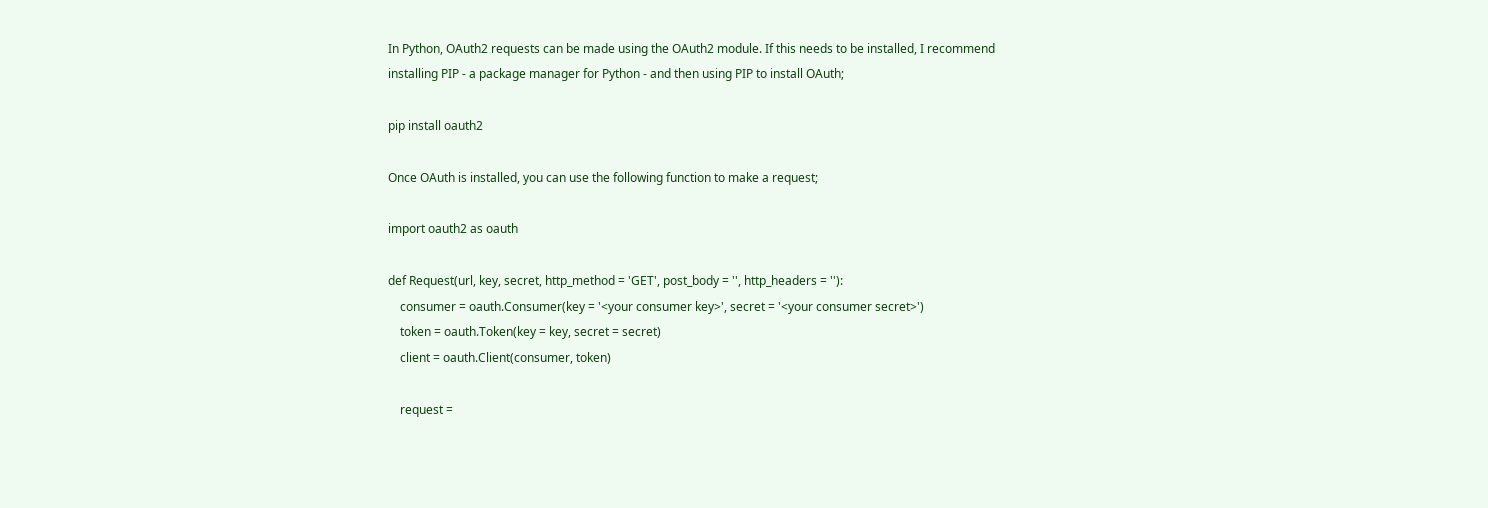In Python, OAuth2 requests can be made using the OAuth2 module. If this needs to be installed, I recommend installing PIP - a package manager for Python - and then using PIP to install OAuth;

pip install oauth2

Once OAuth is installed, you can use the following function to make a request;

import oauth2 as oauth

def Request(url, key, secret, http_method = 'GET', post_body = '', http_headers = ''):
    consumer = oauth.Consumer(key = '<your consumer key>', secret = '<your consumer secret>')
    token = oauth.Token(key = key, secret = secret)
    client = oauth.Client(consumer, token)

    request =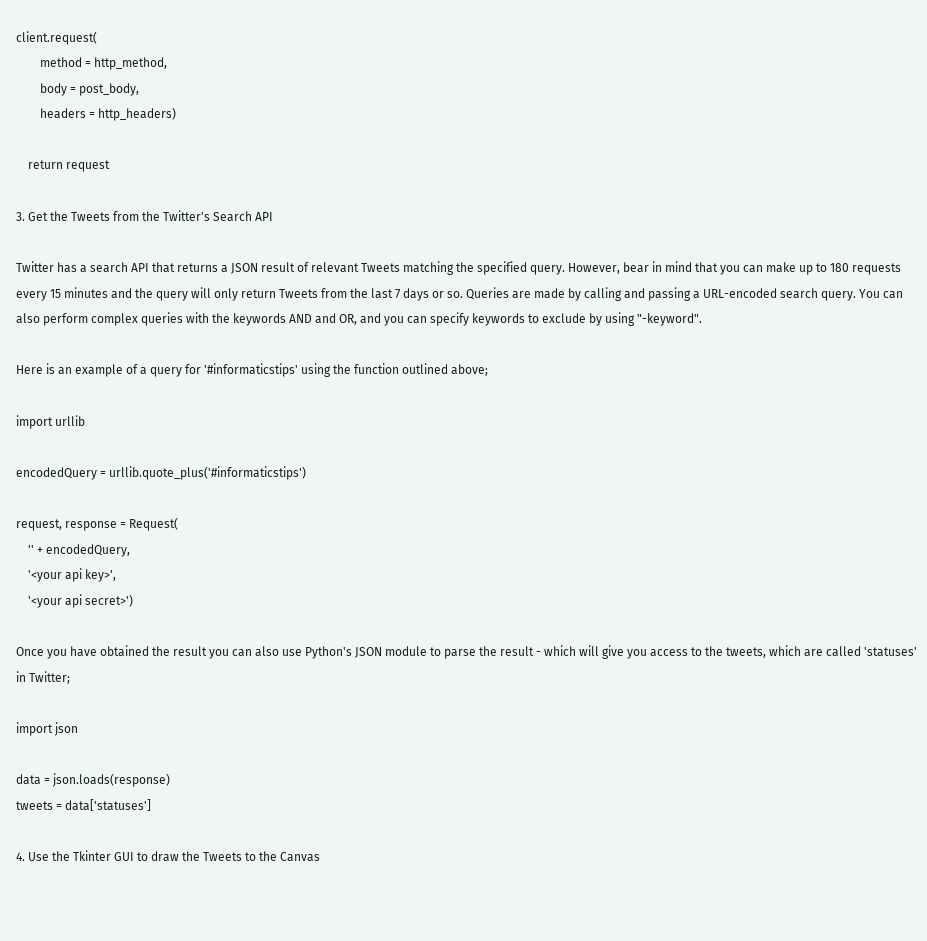client.request(
        method = http_method,
        body = post_body,
        headers = http_headers)

    return request

3. Get the Tweets from the Twitter's Search API

Twitter has a search API that returns a JSON result of relevant Tweets matching the specified query. However, bear in mind that you can make up to 180 requests every 15 minutes and the query will only return Tweets from the last 7 days or so. Queries are made by calling and passing a URL-encoded search query. You can also perform complex queries with the keywords AND and OR, and you can specify keywords to exclude by using "-keyword".

Here is an example of a query for '#informaticstips' using the function outlined above;

import urllib

encodedQuery = urllib.quote_plus('#informaticstips')

request, response = Request(
    '' + encodedQuery,
    '<your api key>',
    '<your api secret>')

Once you have obtained the result you can also use Python's JSON module to parse the result - which will give you access to the tweets, which are called 'statuses' in Twitter;

import json

data = json.loads(response)
tweets = data['statuses']

4. Use the Tkinter GUI to draw the Tweets to the Canvas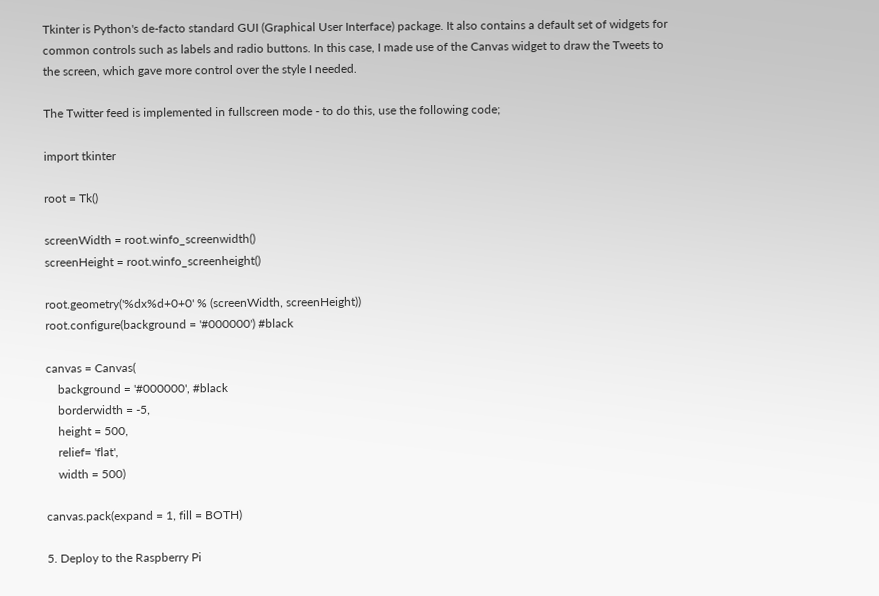Tkinter is Python's de-facto standard GUI (Graphical User Interface) package. It also contains a default set of widgets for common controls such as labels and radio buttons. In this case, I made use of the Canvas widget to draw the Tweets to the screen, which gave more control over the style I needed.

The Twitter feed is implemented in fullscreen mode - to do this, use the following code;

import tkinter

root = Tk()

screenWidth = root.winfo_screenwidth()
screenHeight = root.winfo_screenheight()

root.geometry('%dx%d+0+0' % (screenWidth, screenHeight))
root.configure(background = '#000000') #black

canvas = Canvas(
    background = '#000000', #black
    borderwidth = -5,
    height = 500,
    relief= 'flat',
    width = 500)

canvas.pack(expand = 1, fill = BOTH)

5. Deploy to the Raspberry Pi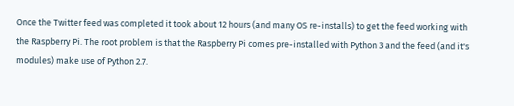Once the Twitter feed was completed it took about 12 hours (and many OS re-installs) to get the feed working with the Raspberry Pi. The root problem is that the Raspberry Pi comes pre-installed with Python 3 and the feed (and it's modules) make use of Python 2.7.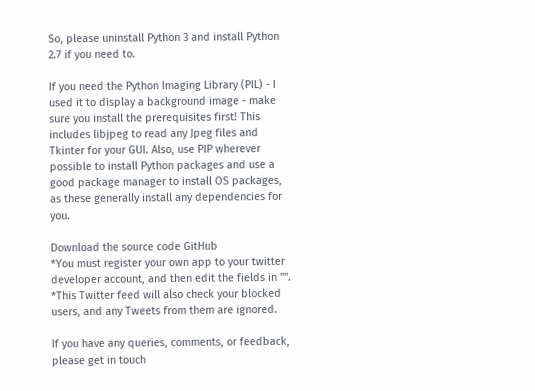So, please uninstall Python 3 and install Python 2.7 if you need to.

If you need the Python Imaging Library (PIL) - I used it to display a background image - make sure you install the prerequisites first! This includes libjpeg to read any Jpeg files and Tkinter for your GUI. Also, use PIP wherever possible to install Python packages and use a good package manager to install OS packages, as these generally install any dependencies for you.

Download the source code GitHub
*You must register your own app to your twitter developer account, and then edit the fields in "".
*This Twitter feed will also check your blocked users, and any Tweets from them are ignored.

If you have any queries, comments, or feedback, please get in touch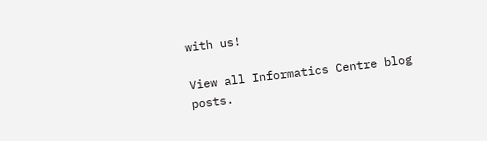with us!

View all Informatics Centre blog posts.